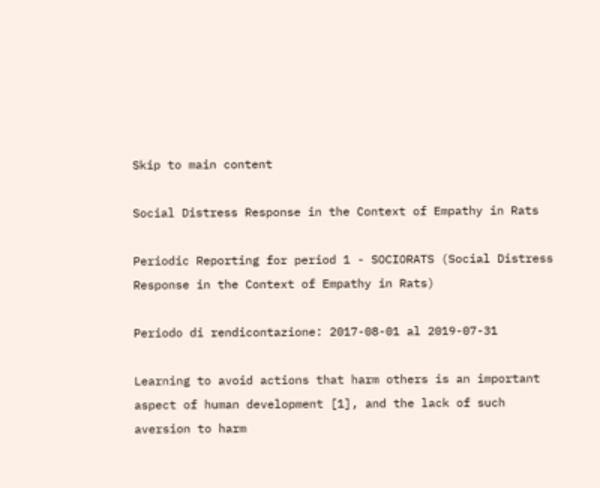Skip to main content

Social Distress Response in the Context of Empathy in Rats

Periodic Reporting for period 1 - SOCIORATS (Social Distress Response in the Context of Empathy in Rats)

Periodo di rendicontazione: 2017-08-01 al 2019-07-31

Learning to avoid actions that harm others is an important aspect of human development [1], and the lack of such aversion to harm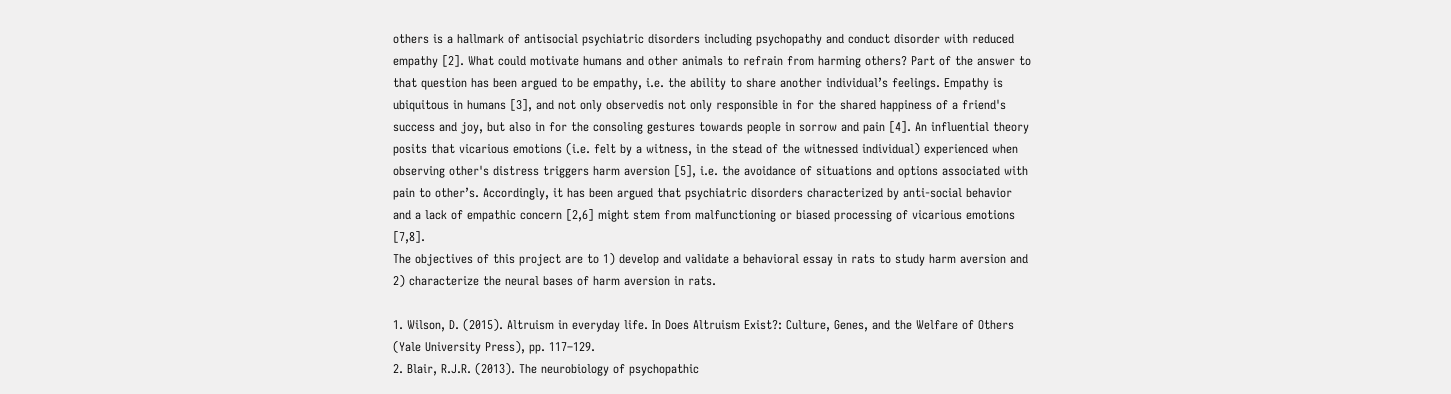others is a hallmark of antisocial psychiatric disorders including psychopathy and conduct disorder with reduced empathy [2]. What could motivate humans and other animals to refrain from harming others? Part of the answer to that question has been argued to be empathy, i.e. the ability to share another individual’s feelings. Empathy is ubiquitous in humans [3], and not only observedis not only responsible in for the shared happiness of a friend's success and joy, but also in for the consoling gestures towards people in sorrow and pain [4]. An influential theory posits that vicarious emotions (i.e. felt by a witness, in the stead of the witnessed individual) experienced when observing other's distress triggers harm aversion [5], i.e. the avoidance of situations and options associated with pain to other’s. Accordingly, it has been argued that psychiatric disorders characterized by anti-social behavior and a lack of empathic concern [2,6] might stem from malfunctioning or biased processing of vicarious emotions [7,8].
The objectives of this project are to 1) develop and validate a behavioral essay in rats to study harm aversion and 2) characterize the neural bases of harm aversion in rats.

1. Wilson, D. (2015). Altruism in everyday life. In Does Altruism Exist?: Culture, Genes, and the Welfare of Others (Yale University Press), pp. 117–129.
2. Blair, R.J.R. (2013). The neurobiology of psychopathic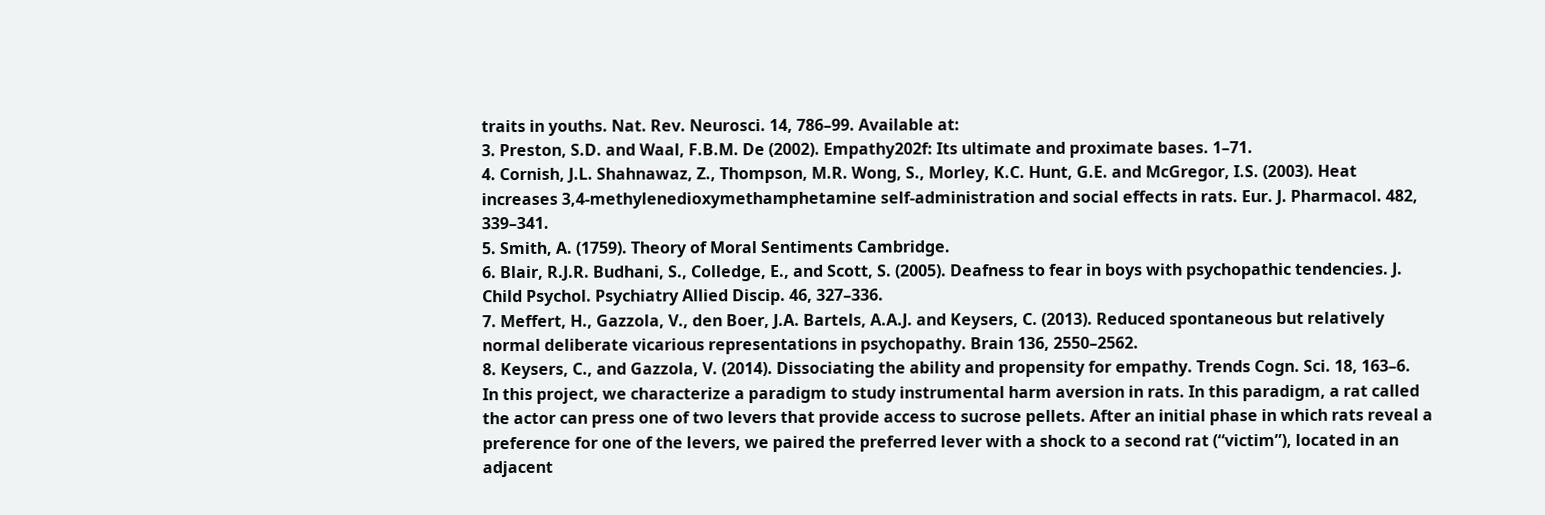traits in youths. Nat. Rev. Neurosci. 14, 786–99. Available at:
3. Preston, S.D. and Waal, F.B.M. De (2002). Empathy202f: Its ultimate and proximate bases. 1–71.
4. Cornish, J.L. Shahnawaz, Z., Thompson, M.R. Wong, S., Morley, K.C. Hunt, G.E. and McGregor, I.S. (2003). Heat increases 3,4-methylenedioxymethamphetamine self-administration and social effects in rats. Eur. J. Pharmacol. 482, 339–341.
5. Smith, A. (1759). Theory of Moral Sentiments Cambridge.
6. Blair, R.J.R. Budhani, S., Colledge, E., and Scott, S. (2005). Deafness to fear in boys with psychopathic tendencies. J. Child Psychol. Psychiatry Allied Discip. 46, 327–336.
7. Meffert, H., Gazzola, V., den Boer, J.A. Bartels, A.A.J. and Keysers, C. (2013). Reduced spontaneous but relatively normal deliberate vicarious representations in psychopathy. Brain 136, 2550–2562.
8. Keysers, C., and Gazzola, V. (2014). Dissociating the ability and propensity for empathy. Trends Cogn. Sci. 18, 163–6.
In this project, we characterize a paradigm to study instrumental harm aversion in rats. In this paradigm, a rat called the actor can press one of two levers that provide access to sucrose pellets. After an initial phase in which rats reveal a preference for one of the levers, we paired the preferred lever with a shock to a second rat (“victim”), located in an adjacent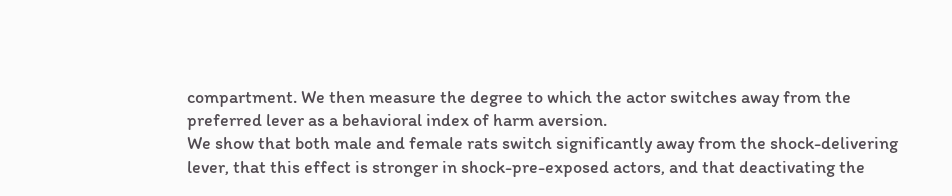compartment. We then measure the degree to which the actor switches away from the preferred lever as a behavioral index of harm aversion.
We show that both male and female rats switch significantly away from the shock-delivering lever, that this effect is stronger in shock-pre-exposed actors, and that deactivating the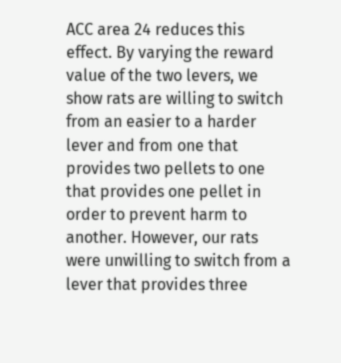ACC area 24 reduces this effect. By varying the reward value of the two levers, we show rats are willing to switch from an easier to a harder lever and from one that provides two pellets to one that provides one pellet in order to prevent harm to another. However, our rats were unwilling to switch from a lever that provides three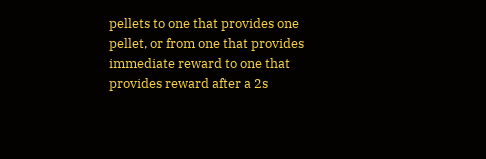pellets to one that provides one pellet, or from one that provides immediate reward to one that provides reward after a 2s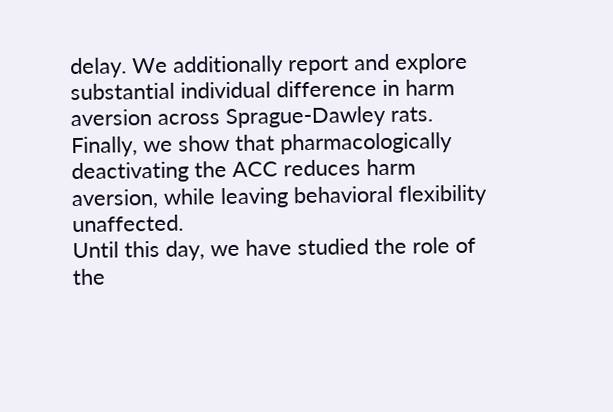delay. We additionally report and explore substantial individual difference in harm aversion across Sprague-Dawley rats. Finally, we show that pharmacologically deactivating the ACC reduces harm aversion, while leaving behavioral flexibility unaffected.
Until this day, we have studied the role of the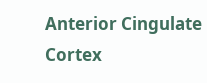Anterior Cingulate Cortex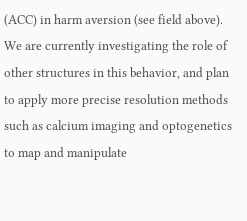(ACC) in harm aversion (see field above). We are currently investigating the role of other structures in this behavior, and plan to apply more precise resolution methods such as calcium imaging and optogenetics to map and manipulate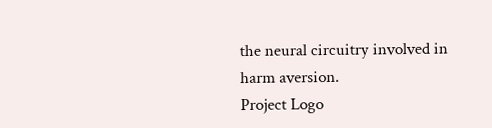the neural circuitry involved in harm aversion.
Project Logo